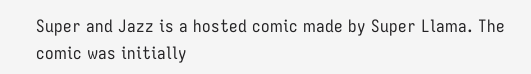Super and Jazz is a hosted comic made by Super Llama. The comic was initially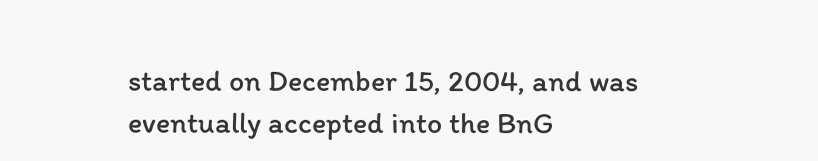started on December 15, 2004, and was eventually accepted into the BnG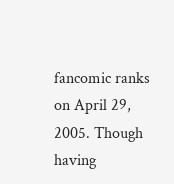fancomic ranks on April 29, 2005. Though having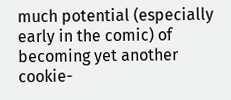much potential (especially early in the comic) of becoming yet another cookie-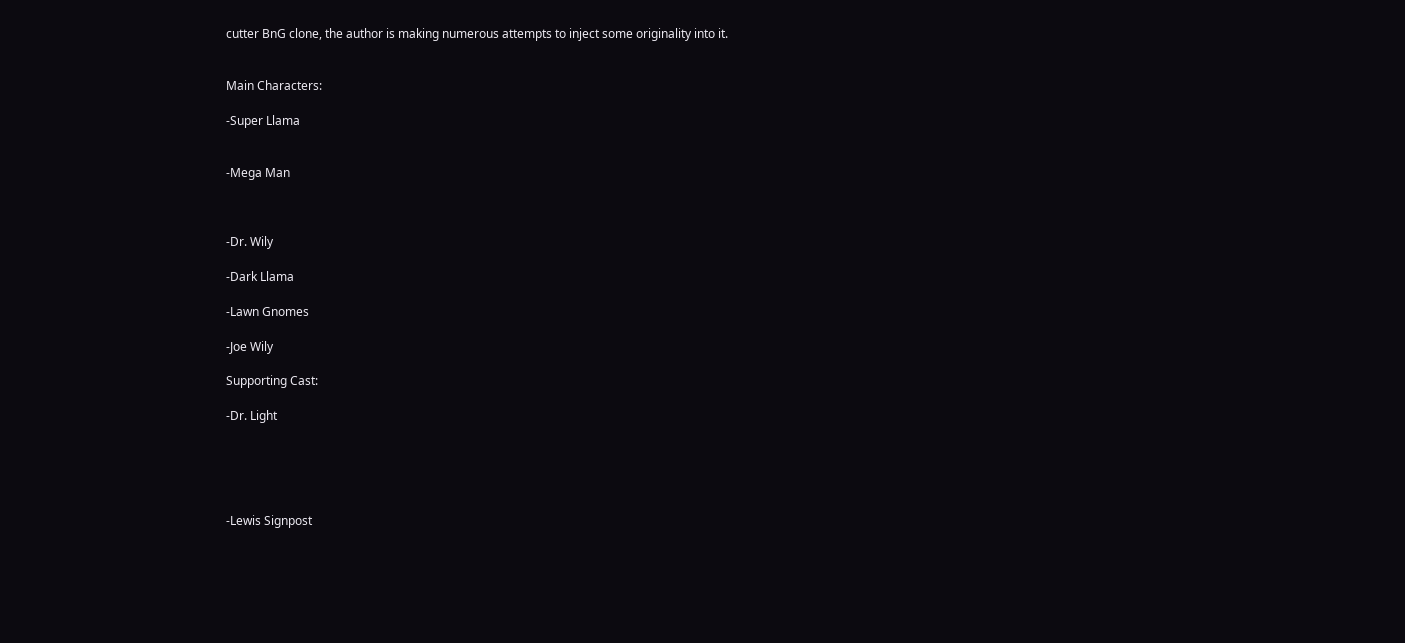cutter BnG clone, the author is making numerous attempts to inject some originality into it.


Main Characters:

-Super Llama


-Mega Man



-Dr. Wily

-Dark Llama

-Lawn Gnomes

-Joe Wily

Supporting Cast:

-Dr. Light





-Lewis Signpost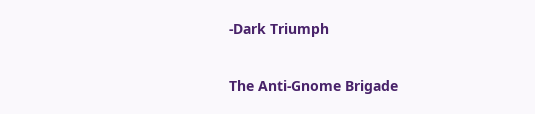-Dark Triumph

The Anti-Gnome Brigade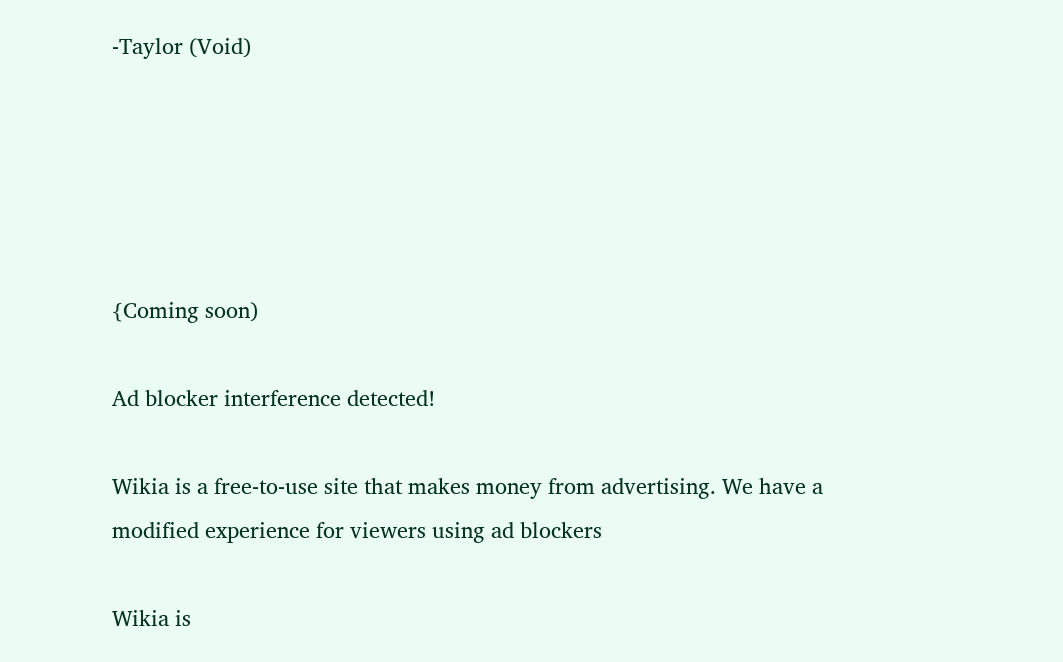-Taylor (Void)





{Coming soon)

Ad blocker interference detected!

Wikia is a free-to-use site that makes money from advertising. We have a modified experience for viewers using ad blockers

Wikia is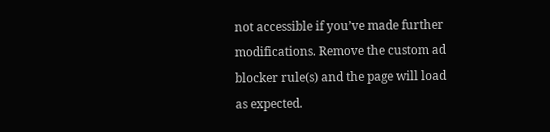not accessible if you’ve made further modifications. Remove the custom ad blocker rule(s) and the page will load as expected.